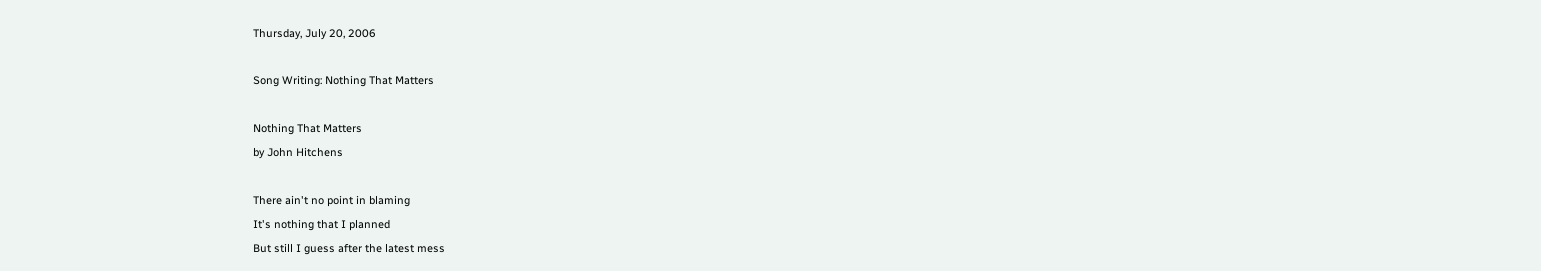Thursday, July 20, 2006

Song Writing: Nothing That Matters

Nothing That Matters
by John Hitchens

There ain't no point in blaming
It's nothing that I planned
But still I guess after the latest mess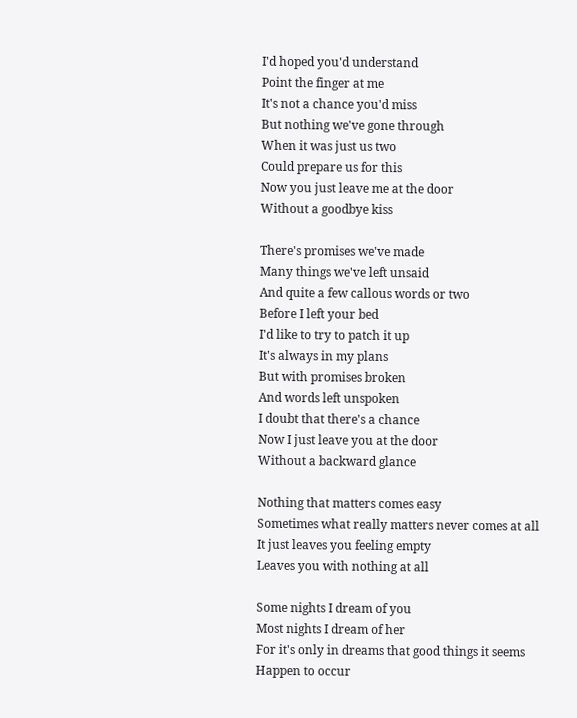I'd hoped you'd understand
Point the finger at me
It's not a chance you'd miss
But nothing we've gone through
When it was just us two
Could prepare us for this
Now you just leave me at the door
Without a goodbye kiss

There's promises we've made
Many things we've left unsaid
And quite a few callous words or two
Before I left your bed
I'd like to try to patch it up
It's always in my plans
But with promises broken
And words left unspoken
I doubt that there's a chance
Now I just leave you at the door
Without a backward glance

Nothing that matters comes easy
Sometimes what really matters never comes at all
It just leaves you feeling empty
Leaves you with nothing at all

Some nights I dream of you
Most nights I dream of her
For it's only in dreams that good things it seems
Happen to occur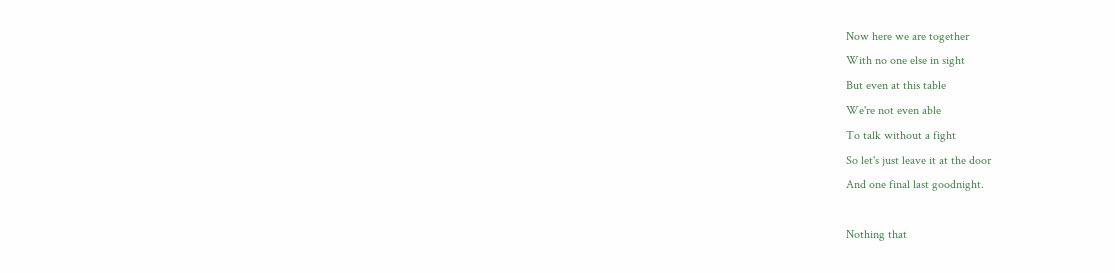Now here we are together
With no one else in sight
But even at this table
We're not even able
To talk without a fight
So let's just leave it at the door
And one final last goodnight.

Nothing that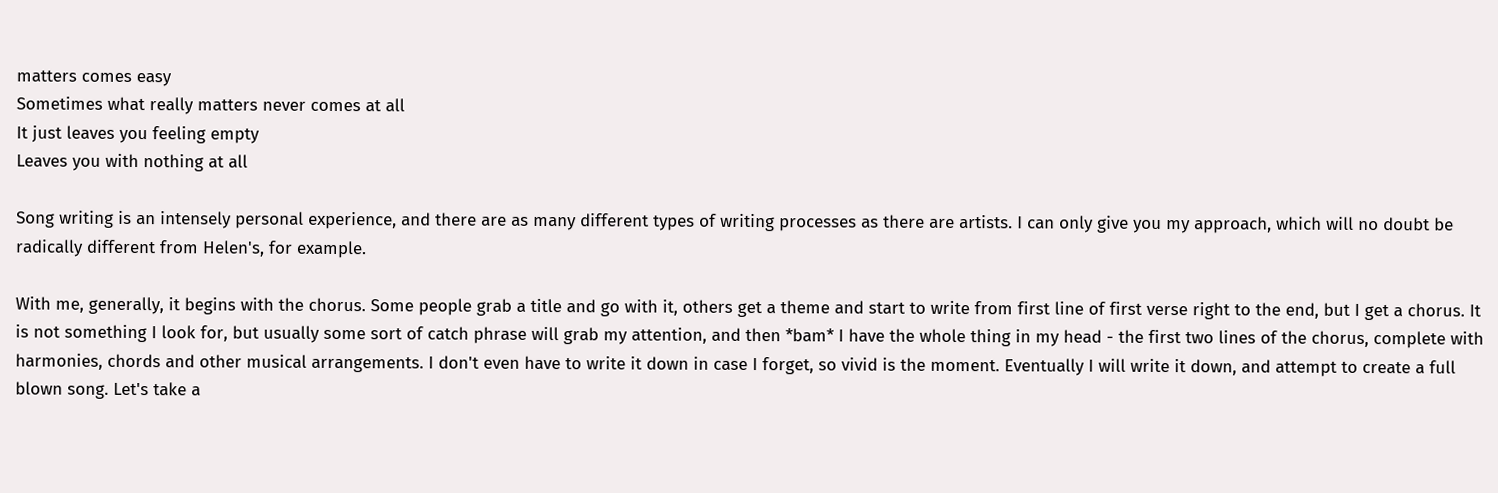matters comes easy
Sometimes what really matters never comes at all
It just leaves you feeling empty
Leaves you with nothing at all

Song writing is an intensely personal experience, and there are as many different types of writing processes as there are artists. I can only give you my approach, which will no doubt be radically different from Helen's, for example.

With me, generally, it begins with the chorus. Some people grab a title and go with it, others get a theme and start to write from first line of first verse right to the end, but I get a chorus. It is not something I look for, but usually some sort of catch phrase will grab my attention, and then *bam* I have the whole thing in my head - the first two lines of the chorus, complete with harmonies, chords and other musical arrangements. I don't even have to write it down in case I forget, so vivid is the moment. Eventually I will write it down, and attempt to create a full blown song. Let's take a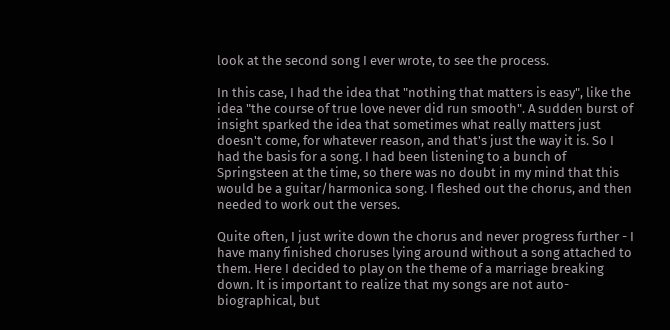look at the second song I ever wrote, to see the process.

In this case, I had the idea that "nothing that matters is easy", like the idea "the course of true love never did run smooth". A sudden burst of insight sparked the idea that sometimes what really matters just doesn't come, for whatever reason, and that's just the way it is. So I had the basis for a song. I had been listening to a bunch of Springsteen at the time, so there was no doubt in my mind that this would be a guitar/harmonica song. I fleshed out the chorus, and then needed to work out the verses.

Quite often, I just write down the chorus and never progress further - I have many finished choruses lying around without a song attached to them. Here I decided to play on the theme of a marriage breaking down. It is important to realize that my songs are not auto-biographical, but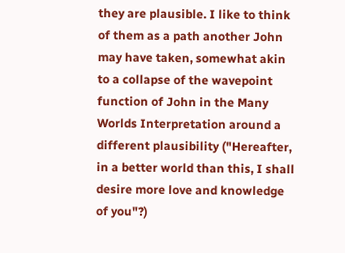they are plausible. I like to think of them as a path another John may have taken, somewhat akin to a collapse of the wavepoint function of John in the Many Worlds Interpretation around a different plausibility ("Hereafter, in a better world than this, I shall desire more love and knowledge of you"?)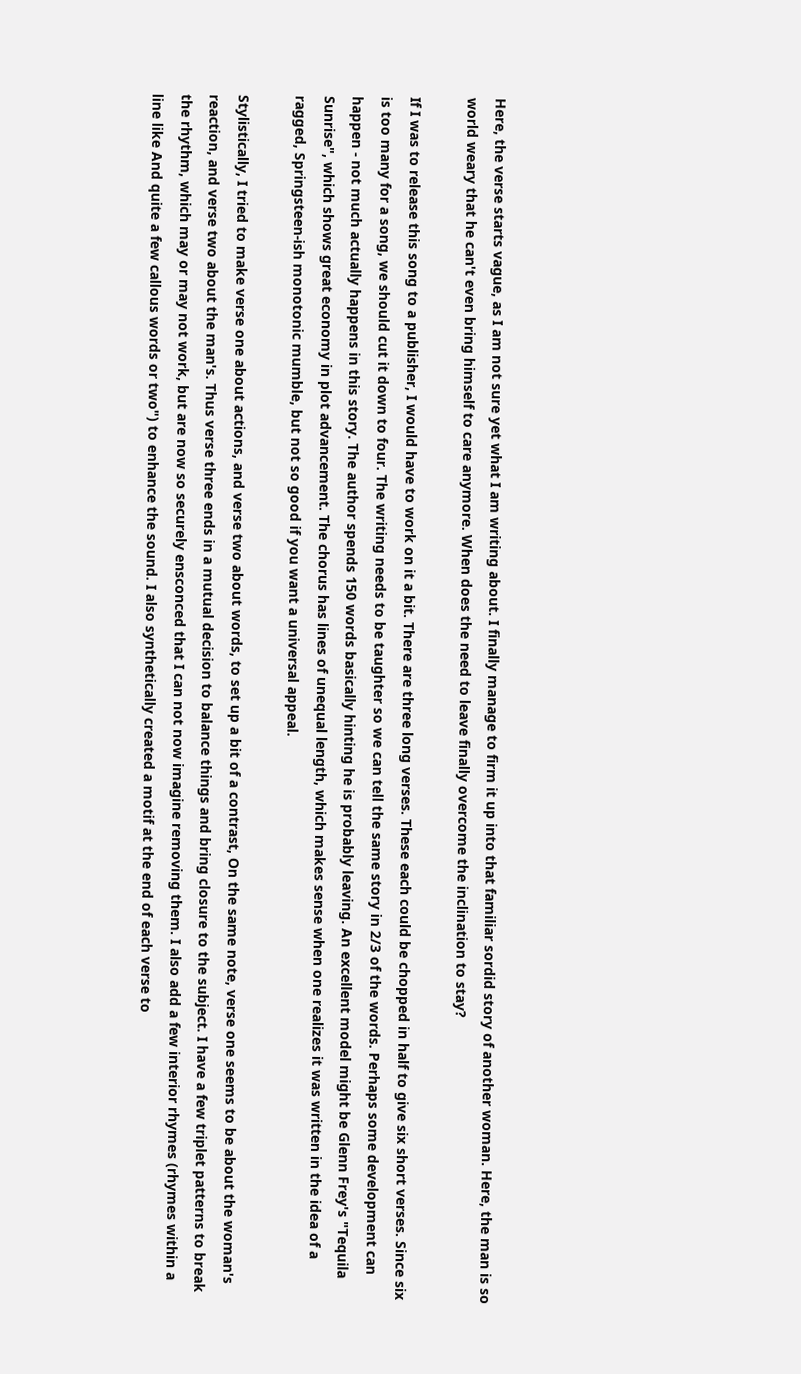Here, the verse starts vague, as I am not sure yet what I am writing about. I finally manage to firm it up into that familiar sordid story of another woman. Here, the man is so world weary that he can't even bring himself to care anymore. When does the need to leave finally overcome the inclination to stay?

If I was to release this song to a publisher, I would have to work on it a bit. There are three long verses. These each could be chopped in half to give six short verses. Since six is too many for a song, we should cut it down to four. The writing needs to be taughter so we can tell the same story in 2/3 of the words. Perhaps some development can happen - not much actually happens in this story. The author spends 150 words basically hinting he is probably leaving. An excellent model might be Glenn Frey's "Tequila Sunrise", which shows great economy in plot advancement. The chorus has lines of unequal length, which makes sense when one realizes it was written in the idea of a ragged, Springsteen-ish monotonic mumble, but not so good if you want a universal appeal.

Stylistically, I tried to make verse one about actions, and verse two about words, to set up a bit of a contrast, On the same note, verse one seems to be about the woman's reaction, and verse two about the man's. Thus verse three ends in a mutual decision to balance things and bring closure to the subject. I have a few triplet patterns to break the rhythm, which may or may not work, but are now so securely ensconced that I can not now imagine removing them. I also add a few interior rhymes (rhymes within a line like And quite a few callous words or two") to enhance the sound. I also synthetically created a motif at the end of each verse to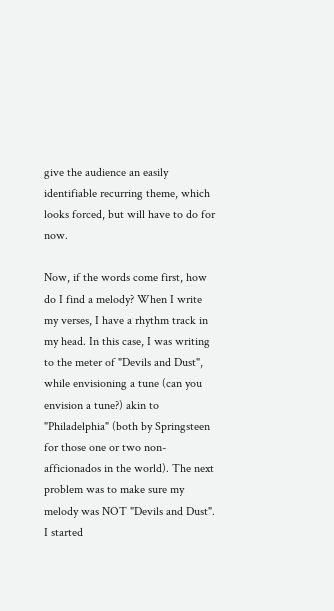give the audience an easily identifiable recurring theme, which looks forced, but will have to do for now.

Now, if the words come first, how do I find a melody? When I write my verses, I have a rhythm track in my head. In this case, I was writing to the meter of "Devils and Dust", while envisioning a tune (can you envision a tune?) akin to "Philadelphia" (both by Springsteen for those one or two non-afficionados in the world). The next problem was to make sure my melody was NOT "Devils and Dust". I started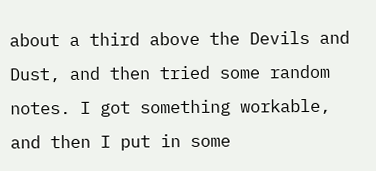about a third above the Devils and Dust, and then tried some random notes. I got something workable, and then I put in some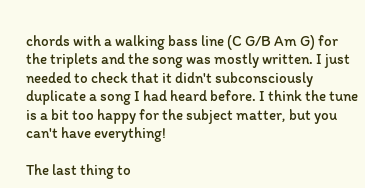chords with a walking bass line (C G/B Am G) for the triplets and the song was mostly written. I just needed to check that it didn't subconsciously duplicate a song I had heard before. I think the tune is a bit too happy for the subject matter, but you can't have everything!

The last thing to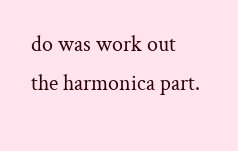do was work out the harmonica part.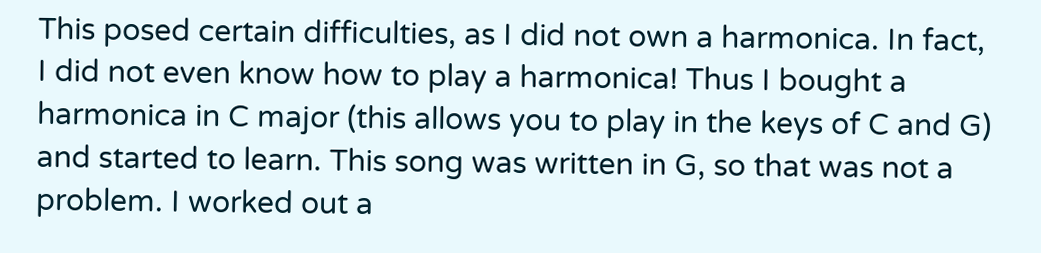This posed certain difficulties, as I did not own a harmonica. In fact, I did not even know how to play a harmonica! Thus I bought a harmonica in C major (this allows you to play in the keys of C and G) and started to learn. This song was written in G, so that was not a problem. I worked out a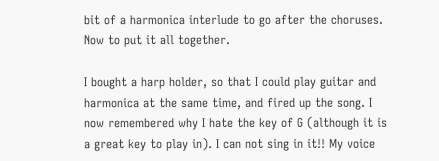bit of a harmonica interlude to go after the choruses. Now to put it all together.

I bought a harp holder, so that I could play guitar and harmonica at the same time, and fired up the song. I now remembered why I hate the key of G (although it is a great key to play in). I can not sing in it!! My voice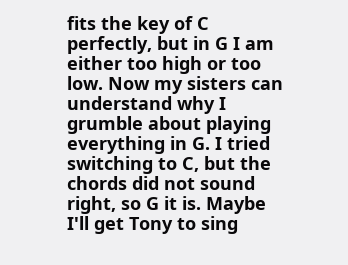fits the key of C perfectly, but in G I am either too high or too low. Now my sisters can understand why I grumble about playing everything in G. I tried switching to C, but the chords did not sound right, so G it is. Maybe I'll get Tony to sing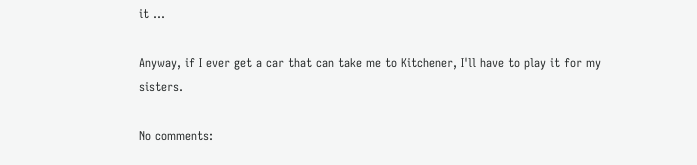it ...

Anyway, if I ever get a car that can take me to Kitchener, I'll have to play it for my sisters.

No comments: